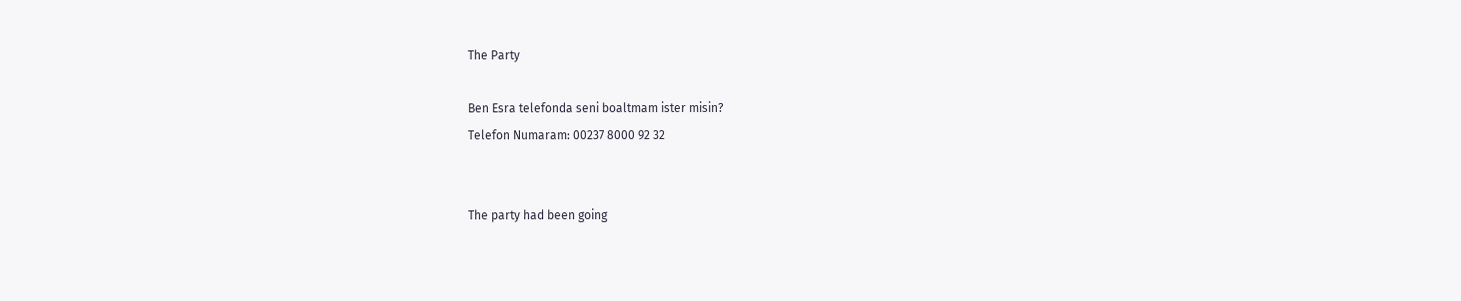The Party

Ben Esra telefonda seni boaltmam ister misin?
Telefon Numaram: 00237 8000 92 32


The party had been going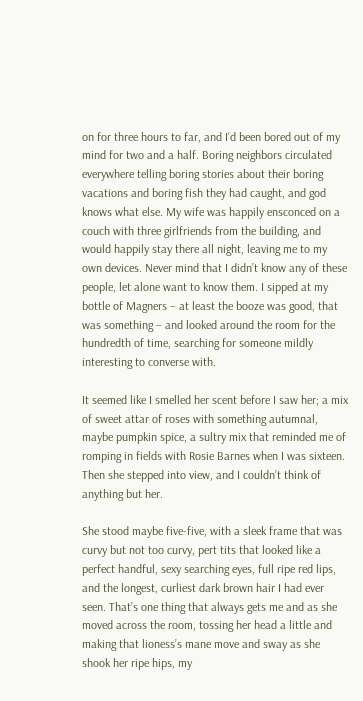on for three hours to far, and I’d been bored out of my mind for two and a half. Boring neighbors circulated everywhere telling boring stories about their boring vacations and boring fish they had caught, and god knows what else. My wife was happily ensconced on a couch with three girlfriends from the building, and would happily stay there all night, leaving me to my own devices. Never mind that I didn’t know any of these people, let alone want to know them. I sipped at my bottle of Magners – at least the booze was good, that was something – and looked around the room for the hundredth of time, searching for someone mildly interesting to converse with.

It seemed like I smelled her scent before I saw her; a mix of sweet attar of roses with something autumnal, maybe pumpkin spice, a sultry mix that reminded me of romping in fields with Rosie Barnes when I was sixteen. Then she stepped into view, and I couldn’t think of anything but her.

She stood maybe five-five, with a sleek frame that was curvy but not too curvy, pert tits that looked like a perfect handful, sexy searching eyes, full ripe red lips, and the longest, curliest dark brown hair I had ever seen. That’s one thing that always gets me and as she moved across the room, tossing her head a little and making that lioness’s mane move and sway as she shook her ripe hips, my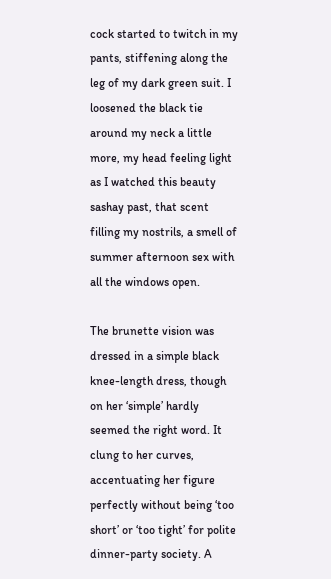cock started to twitch in my pants, stiffening along the leg of my dark green suit. I loosened the black tie around my neck a little more, my head feeling light as I watched this beauty sashay past, that scent filling my nostrils, a smell of summer afternoon sex with all the windows open.

The brunette vision was dressed in a simple black knee-length dress, though on her ‘simple’ hardly seemed the right word. It clung to her curves, accentuating her figure perfectly without being ‘too short’ or ‘too tight’ for polite dinner-party society. A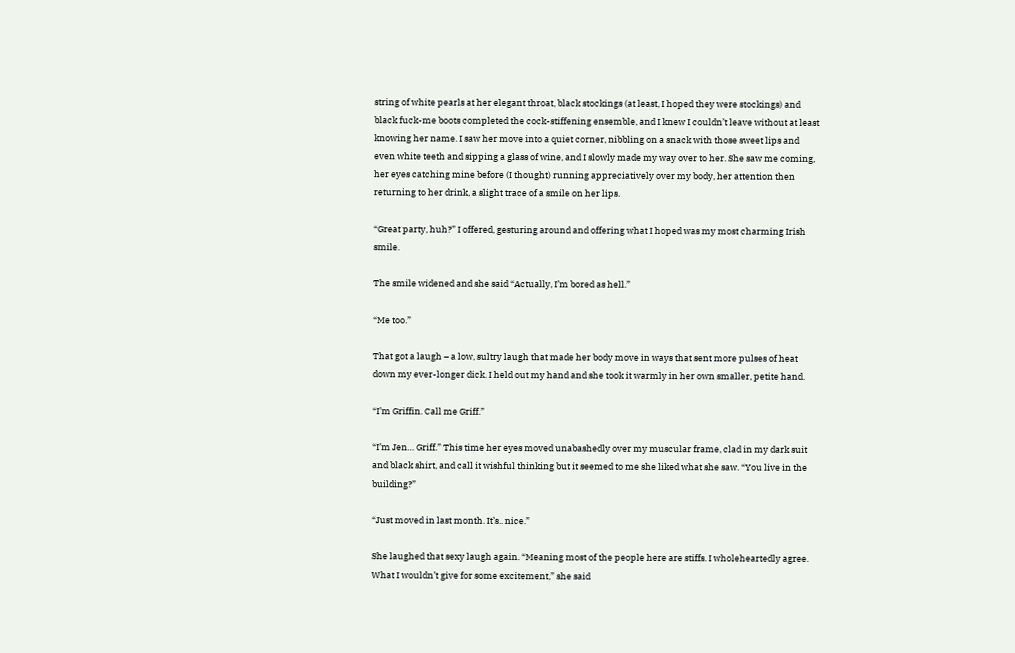string of white pearls at her elegant throat, black stockings (at least, I hoped they were stockings) and black fuck-me boots completed the cock-stiffening ensemble, and I knew I couldn’t leave without at least knowing her name. I saw her move into a quiet corner, nibbling on a snack with those sweet lips and even white teeth and sipping a glass of wine, and I slowly made my way over to her. She saw me coming, her eyes catching mine before (I thought) running appreciatively over my body, her attention then returning to her drink, a slight trace of a smile on her lips.

“Great party, huh?” I offered, gesturing around and offering what I hoped was my most charming Irish smile.

The smile widened and she said “Actually, I’m bored as hell.”

“Me too.”

That got a laugh – a low, sultry laugh that made her body move in ways that sent more pulses of heat down my ever-longer dick. I held out my hand and she took it warmly in her own smaller, petite hand.

“I’m Griffin. Call me Griff.”

“I’m Jen… Griff.” This time her eyes moved unabashedly over my muscular frame, clad in my dark suit and black shirt, and call it wishful thinking but it seemed to me she liked what she saw. “You live in the building?”

“Just moved in last month. It’s.. nice.”

She laughed that sexy laugh again. “Meaning most of the people here are stiffs. I wholeheartedly agree. What I wouldn’t give for some excitement,” she said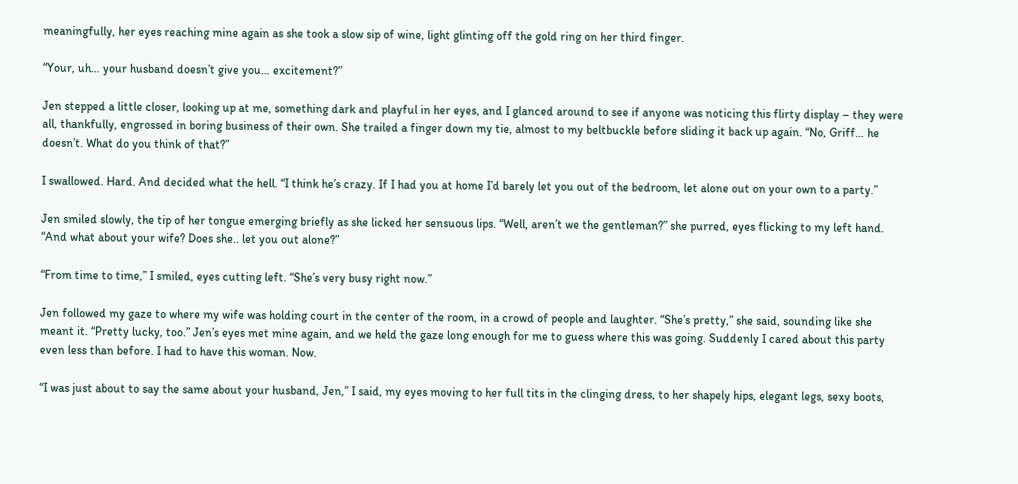meaningfully, her eyes reaching mine again as she took a slow sip of wine, light glinting off the gold ring on her third finger.

“Your, uh… your husband doesn’t give you… excitement?”

Jen stepped a little closer, looking up at me, something dark and playful in her eyes, and I glanced around to see if anyone was noticing this flirty display – they were all, thankfully, engrossed in boring business of their own. She trailed a finger down my tie, almost to my beltbuckle before sliding it back up again. “No, Griff… he doesn’t. What do you think of that?”

I swallowed. Hard. And decided what the hell. “I think he’s crazy. If I had you at home I’d barely let you out of the bedroom, let alone out on your own to a party.”

Jen smiled slowly, the tip of her tongue emerging briefly as she licked her sensuous lips. “Well, aren’t we the gentleman?” she purred, eyes flicking to my left hand. “And what about your wife? Does she.. let you out alone?”

“From time to time,” I smiled, eyes cutting left. “She’s very busy right now.”

Jen followed my gaze to where my wife was holding court in the center of the room, in a crowd of people and laughter. “She’s pretty,” she said, sounding like she meant it. “Pretty lucky, too.” Jen’s eyes met mine again, and we held the gaze long enough for me to guess where this was going. Suddenly I cared about this party even less than before. I had to have this woman. Now.

“I was just about to say the same about your husband, Jen,” I said, my eyes moving to her full tits in the clinging dress, to her shapely hips, elegant legs, sexy boots,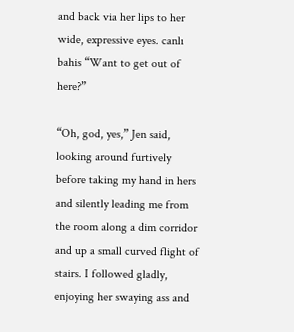and back via her lips to her wide, expressive eyes. canlı bahis “Want to get out of here?”

“Oh, god, yes,” Jen said, looking around furtively before taking my hand in hers and silently leading me from the room along a dim corridor and up a small curved flight of stairs. I followed gladly, enjoying her swaying ass and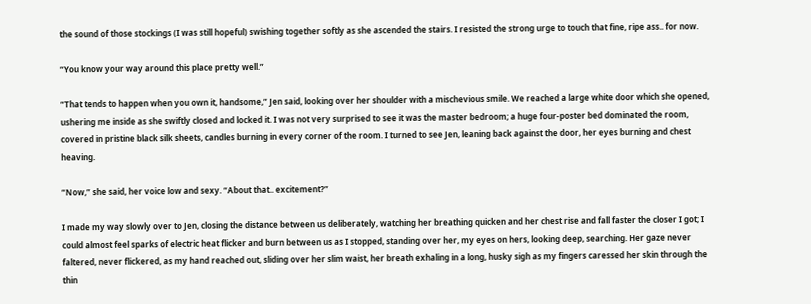the sound of those stockings (I was still hopeful) swishing together softly as she ascended the stairs. I resisted the strong urge to touch that fine, ripe ass.. for now.

“You know your way around this place pretty well.”

“That tends to happen when you own it, handsome,” Jen said, looking over her shoulder with a mischevious smile. We reached a large white door which she opened, ushering me inside as she swiftly closed and locked it. I was not very surprised to see it was the master bedroom; a huge four-poster bed dominated the room, covered in pristine black silk sheets, candles burning in every corner of the room. I turned to see Jen, leaning back against the door, her eyes burning and chest heaving.

“Now,” she said, her voice low and sexy. “About that.. excitement?”

I made my way slowly over to Jen, closing the distance between us deliberately, watching her breathing quicken and her chest rise and fall faster the closer I got; I could almost feel sparks of electric heat flicker and burn between us as I stopped, standing over her, my eyes on hers, looking deep, searching. Her gaze never faltered, never flickered, as my hand reached out, sliding over her slim waist, her breath exhaling in a long, husky sigh as my fingers caressed her skin through the thin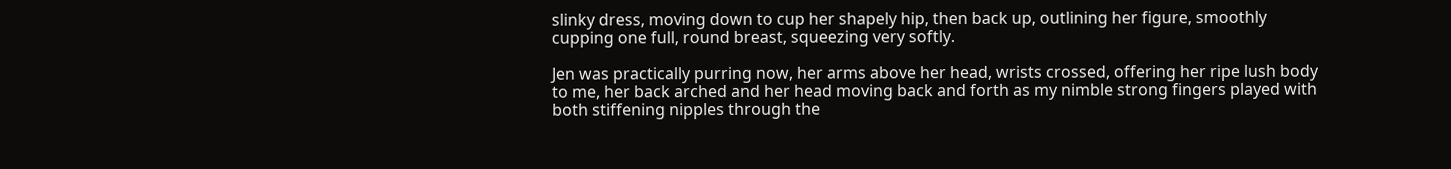slinky dress, moving down to cup her shapely hip, then back up, outlining her figure, smoothly cupping one full, round breast, squeezing very softly.

Jen was practically purring now, her arms above her head, wrists crossed, offering her ripe lush body to me, her back arched and her head moving back and forth as my nimble strong fingers played with both stiffening nipples through the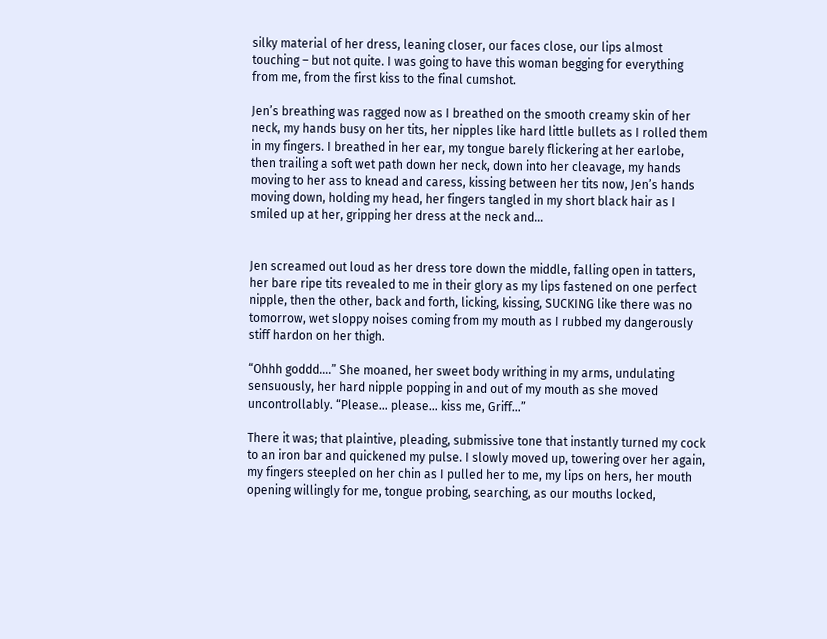silky material of her dress, leaning closer, our faces close, our lips almost touching – but not quite. I was going to have this woman begging for everything from me, from the first kiss to the final cumshot.

Jen’s breathing was ragged now as I breathed on the smooth creamy skin of her neck, my hands busy on her tits, her nipples like hard little bullets as I rolled them in my fingers. I breathed in her ear, my tongue barely flickering at her earlobe, then trailing a soft wet path down her neck, down into her cleavage, my hands moving to her ass to knead and caress, kissing between her tits now, Jen’s hands moving down, holding my head, her fingers tangled in my short black hair as I smiled up at her, gripping her dress at the neck and…


Jen screamed out loud as her dress tore down the middle, falling open in tatters, her bare ripe tits revealed to me in their glory as my lips fastened on one perfect nipple, then the other, back and forth, licking, kissing, SUCKING like there was no tomorrow, wet sloppy noises coming from my mouth as I rubbed my dangerously stiff hardon on her thigh.

“Ohhh goddd….” She moaned, her sweet body writhing in my arms, undulating sensuously, her hard nipple popping in and out of my mouth as she moved uncontrollably. “Please… please… kiss me, Griff…”

There it was; that plaintive, pleading, submissive tone that instantly turned my cock to an iron bar and quickened my pulse. I slowly moved up, towering over her again, my fingers steepled on her chin as I pulled her to me, my lips on hers, her mouth opening willingly for me, tongue probing, searching, as our mouths locked,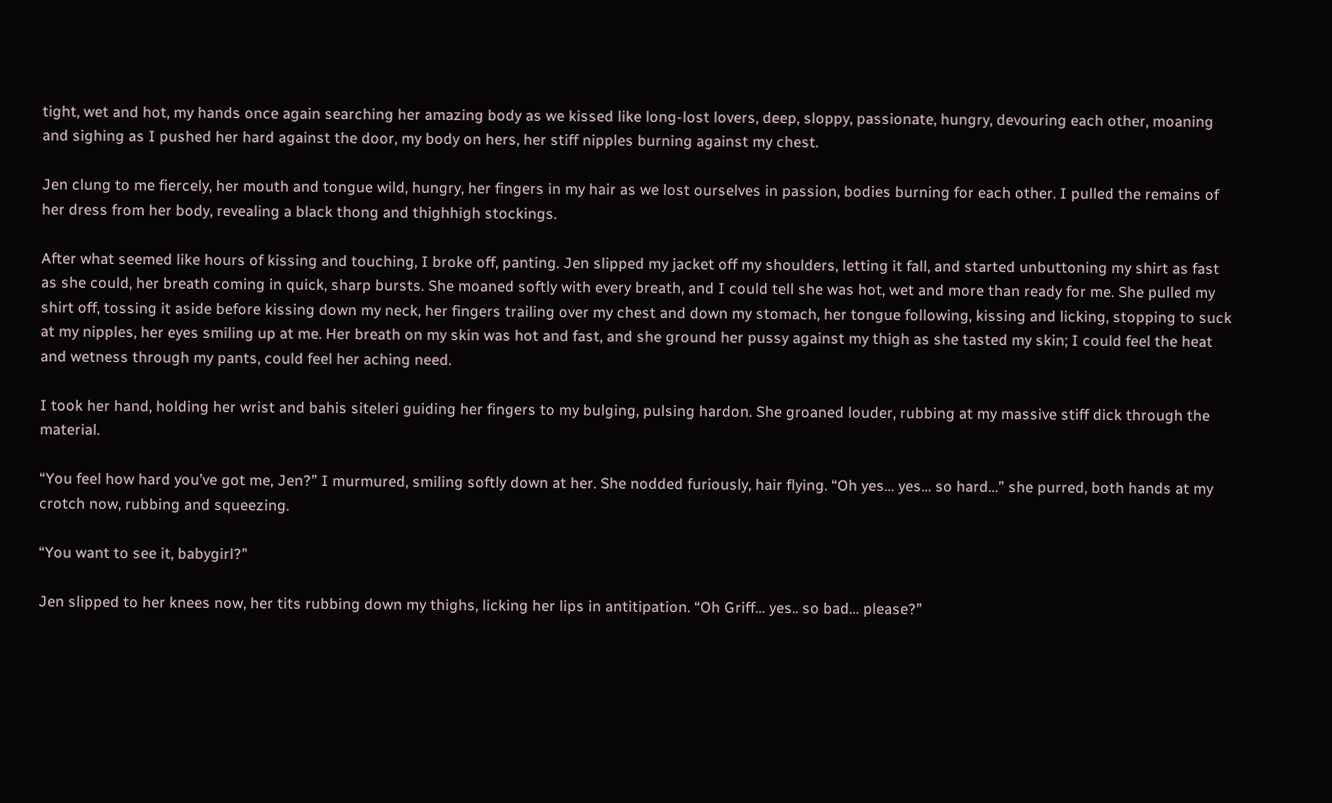tight, wet and hot, my hands once again searching her amazing body as we kissed like long-lost lovers, deep, sloppy, passionate, hungry, devouring each other, moaning and sighing as I pushed her hard against the door, my body on hers, her stiff nipples burning against my chest.

Jen clung to me fiercely, her mouth and tongue wild, hungry, her fingers in my hair as we lost ourselves in passion, bodies burning for each other. I pulled the remains of her dress from her body, revealing a black thong and thighhigh stockings.

After what seemed like hours of kissing and touching, I broke off, panting. Jen slipped my jacket off my shoulders, letting it fall, and started unbuttoning my shirt as fast as she could, her breath coming in quick, sharp bursts. She moaned softly with every breath, and I could tell she was hot, wet and more than ready for me. She pulled my shirt off, tossing it aside before kissing down my neck, her fingers trailing over my chest and down my stomach, her tongue following, kissing and licking, stopping to suck at my nipples, her eyes smiling up at me. Her breath on my skin was hot and fast, and she ground her pussy against my thigh as she tasted my skin; I could feel the heat and wetness through my pants, could feel her aching need.

I took her hand, holding her wrist and bahis siteleri guiding her fingers to my bulging, pulsing hardon. She groaned louder, rubbing at my massive stiff dick through the material.

“You feel how hard you’ve got me, Jen?” I murmured, smiling softly down at her. She nodded furiously, hair flying. “Oh yes… yes… so hard…” she purred, both hands at my crotch now, rubbing and squeezing.

“You want to see it, babygirl?”

Jen slipped to her knees now, her tits rubbing down my thighs, licking her lips in antitipation. “Oh Griff… yes.. so bad… please?”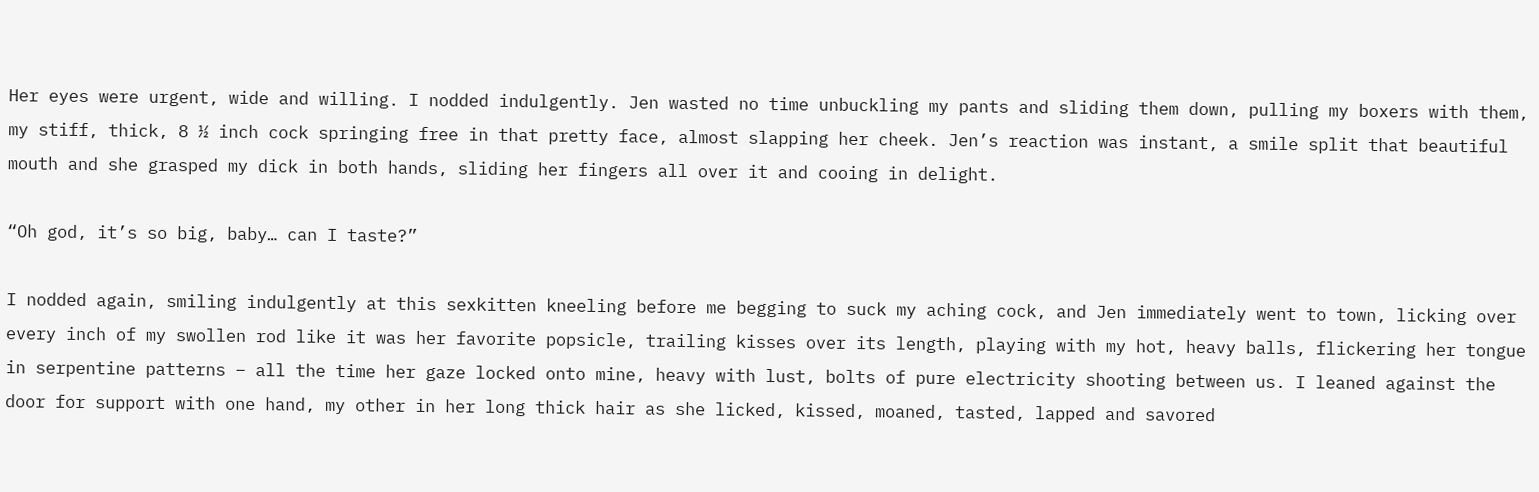Her eyes were urgent, wide and willing. I nodded indulgently. Jen wasted no time unbuckling my pants and sliding them down, pulling my boxers with them, my stiff, thick, 8 ½ inch cock springing free in that pretty face, almost slapping her cheek. Jen’s reaction was instant, a smile split that beautiful mouth and she grasped my dick in both hands, sliding her fingers all over it and cooing in delight.

“Oh god, it’s so big, baby… can I taste?”

I nodded again, smiling indulgently at this sexkitten kneeling before me begging to suck my aching cock, and Jen immediately went to town, licking over every inch of my swollen rod like it was her favorite popsicle, trailing kisses over its length, playing with my hot, heavy balls, flickering her tongue in serpentine patterns – all the time her gaze locked onto mine, heavy with lust, bolts of pure electricity shooting between us. I leaned against the door for support with one hand, my other in her long thick hair as she licked, kissed, moaned, tasted, lapped and savored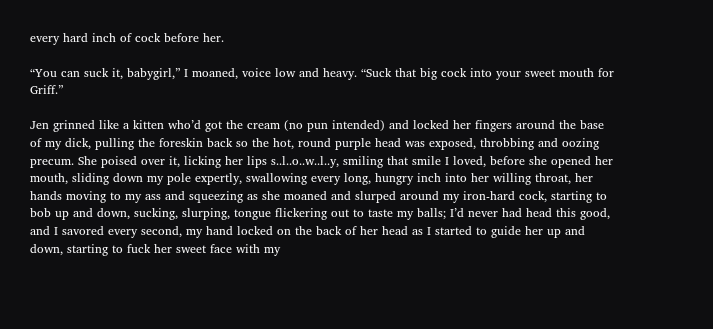every hard inch of cock before her.

“You can suck it, babygirl,” I moaned, voice low and heavy. “Suck that big cock into your sweet mouth for Griff.”

Jen grinned like a kitten who’d got the cream (no pun intended) and locked her fingers around the base of my dick, pulling the foreskin back so the hot, round purple head was exposed, throbbing and oozing precum. She poised over it, licking her lips s..l..o..w..l..y, smiling that smile I loved, before she opened her mouth, sliding down my pole expertly, swallowing every long, hungry inch into her willing throat, her hands moving to my ass and squeezing as she moaned and slurped around my iron-hard cock, starting to bob up and down, sucking, slurping, tongue flickering out to taste my balls; I’d never had head this good, and I savored every second, my hand locked on the back of her head as I started to guide her up and down, starting to fuck her sweet face with my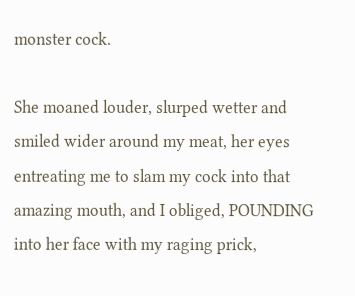monster cock.

She moaned louder, slurped wetter and smiled wider around my meat, her eyes entreating me to slam my cock into that amazing mouth, and I obliged, POUNDING into her face with my raging prick,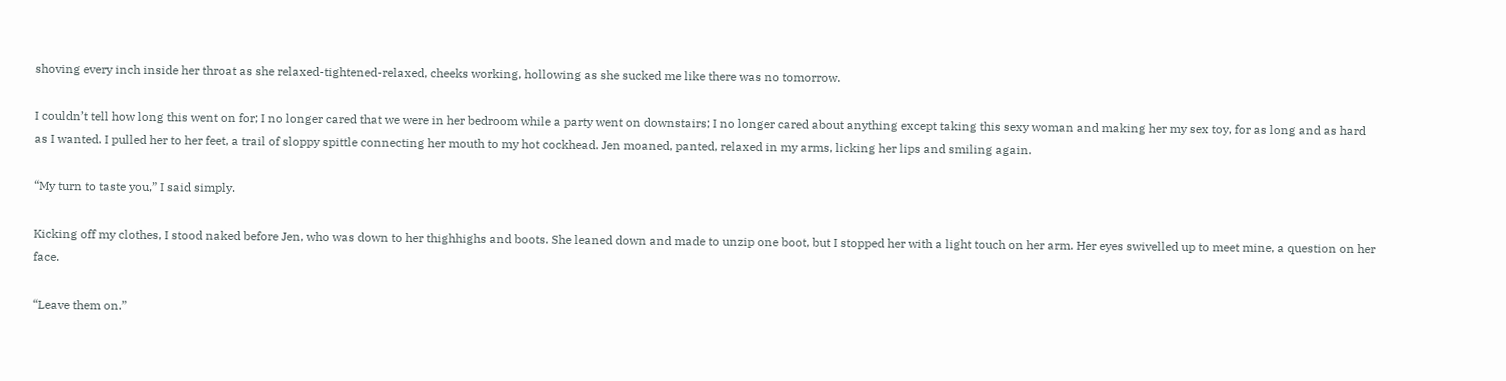shoving every inch inside her throat as she relaxed-tightened-relaxed, cheeks working, hollowing as she sucked me like there was no tomorrow.

I couldn’t tell how long this went on for; I no longer cared that we were in her bedroom while a party went on downstairs; I no longer cared about anything except taking this sexy woman and making her my sex toy, for as long and as hard as I wanted. I pulled her to her feet, a trail of sloppy spittle connecting her mouth to my hot cockhead. Jen moaned, panted, relaxed in my arms, licking her lips and smiling again.

“My turn to taste you,” I said simply.

Kicking off my clothes, I stood naked before Jen, who was down to her thighhighs and boots. She leaned down and made to unzip one boot, but I stopped her with a light touch on her arm. Her eyes swivelled up to meet mine, a question on her face.

“Leave them on.”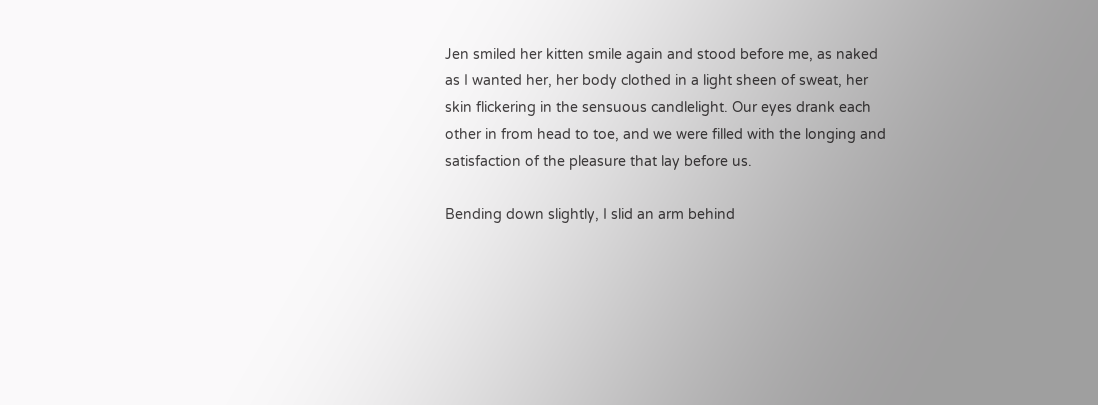Jen smiled her kitten smile again and stood before me, as naked as I wanted her, her body clothed in a light sheen of sweat, her skin flickering in the sensuous candlelight. Our eyes drank each other in from head to toe, and we were filled with the longing and satisfaction of the pleasure that lay before us.

Bending down slightly, I slid an arm behind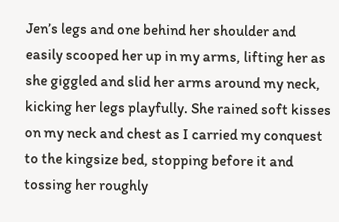Jen’s legs and one behind her shoulder and easily scooped her up in my arms, lifting her as she giggled and slid her arms around my neck, kicking her legs playfully. She rained soft kisses on my neck and chest as I carried my conquest to the kingsize bed, stopping before it and tossing her roughly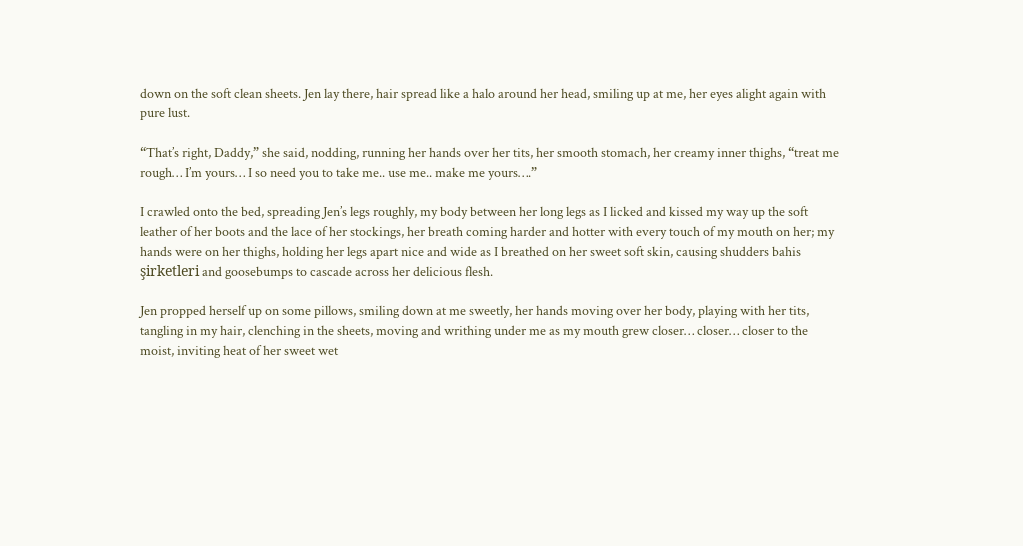down on the soft clean sheets. Jen lay there, hair spread like a halo around her head, smiling up at me, her eyes alight again with pure lust.

“That’s right, Daddy,” she said, nodding, running her hands over her tits, her smooth stomach, her creamy inner thighs, “treat me rough… I’m yours… I so need you to take me.. use me.. make me yours….”

I crawled onto the bed, spreading Jen’s legs roughly, my body between her long legs as I licked and kissed my way up the soft leather of her boots and the lace of her stockings, her breath coming harder and hotter with every touch of my mouth on her; my hands were on her thighs, holding her legs apart nice and wide as I breathed on her sweet soft skin, causing shudders bahis şirketleri and goosebumps to cascade across her delicious flesh.

Jen propped herself up on some pillows, smiling down at me sweetly, her hands moving over her body, playing with her tits, tangling in my hair, clenching in the sheets, moving and writhing under me as my mouth grew closer… closer… closer to the moist, inviting heat of her sweet wet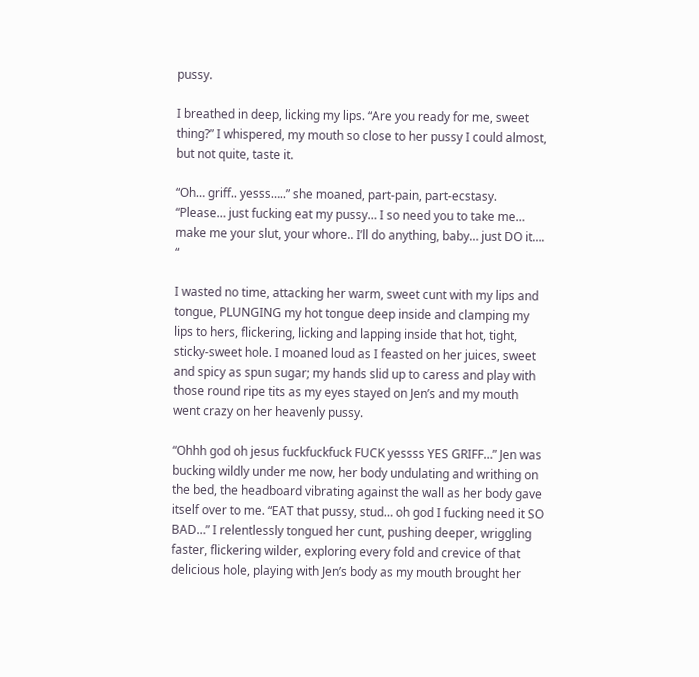pussy.

I breathed in deep, licking my lips. “Are you ready for me, sweet thing?” I whispered, my mouth so close to her pussy I could almost, but not quite, taste it.

“Oh… griff.. yesss…..” she moaned, part-pain, part-ecstasy. “Please… just fucking eat my pussy… I so need you to take me… make me your slut, your whore.. I’ll do anything, baby… just DO it…. “

I wasted no time, attacking her warm, sweet cunt with my lips and tongue, PLUNGING my hot tongue deep inside and clamping my lips to hers, flickering, licking and lapping inside that hot, tight, sticky-sweet hole. I moaned loud as I feasted on her juices, sweet and spicy as spun sugar; my hands slid up to caress and play with those round ripe tits as my eyes stayed on Jen’s and my mouth went crazy on her heavenly pussy.

“Ohhh god oh jesus fuckfuckfuck FUCK yessss YES GRIFF…” Jen was bucking wildly under me now, her body undulating and writhing on the bed, the headboard vibrating against the wall as her body gave itself over to me. “EAT that pussy, stud… oh god I fucking need it SO BAD…” I relentlessly tongued her cunt, pushing deeper, wriggling faster, flickering wilder, exploring every fold and crevice of that delicious hole, playing with Jen’s body as my mouth brought her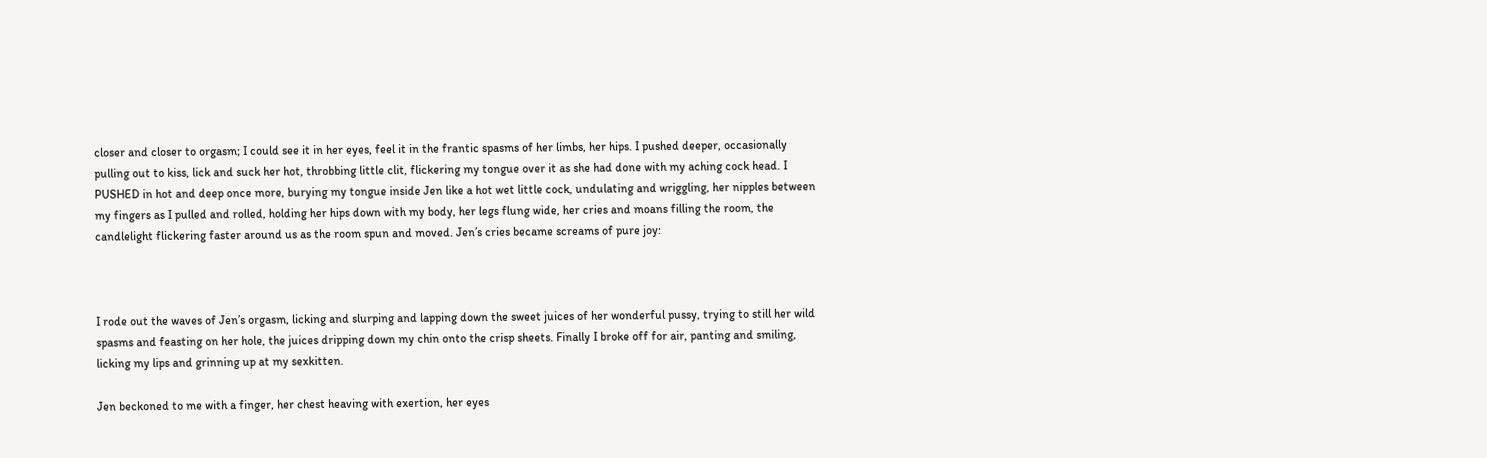closer and closer to orgasm; I could see it in her eyes, feel it in the frantic spasms of her limbs, her hips. I pushed deeper, occasionally pulling out to kiss, lick and suck her hot, throbbing little clit, flickering my tongue over it as she had done with my aching cock head. I PUSHED in hot and deep once more, burying my tongue inside Jen like a hot wet little cock, undulating and wriggling, her nipples between my fingers as I pulled and rolled, holding her hips down with my body, her legs flung wide, her cries and moans filling the room, the candlelight flickering faster around us as the room spun and moved. Jen’s cries became screams of pure joy:



I rode out the waves of Jen’s orgasm, licking and slurping and lapping down the sweet juices of her wonderful pussy, trying to still her wild spasms and feasting on her hole, the juices dripping down my chin onto the crisp sheets. Finally I broke off for air, panting and smiling, licking my lips and grinning up at my sexkitten.

Jen beckoned to me with a finger, her chest heaving with exertion, her eyes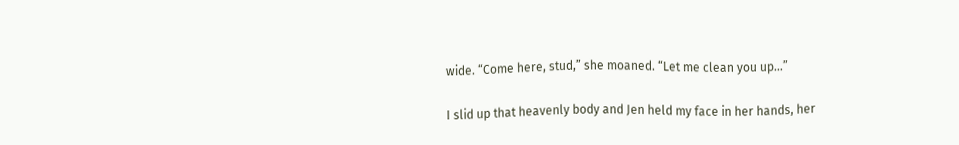wide. “Come here, stud,” she moaned. “Let me clean you up…”

I slid up that heavenly body and Jen held my face in her hands, her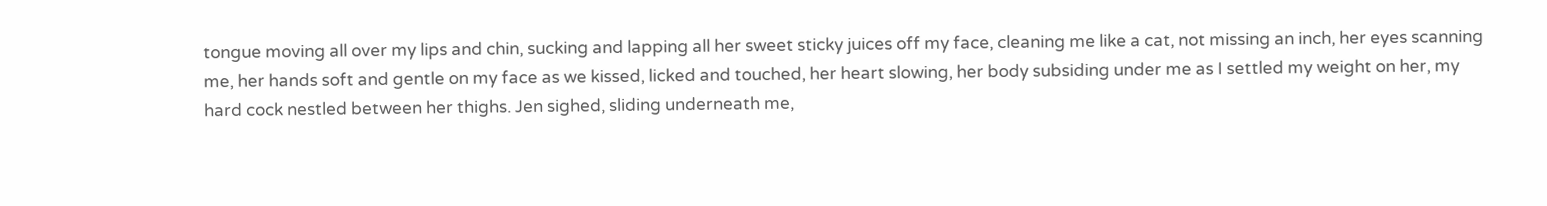tongue moving all over my lips and chin, sucking and lapping all her sweet sticky juices off my face, cleaning me like a cat, not missing an inch, her eyes scanning me, her hands soft and gentle on my face as we kissed, licked and touched, her heart slowing, her body subsiding under me as I settled my weight on her, my hard cock nestled between her thighs. Jen sighed, sliding underneath me,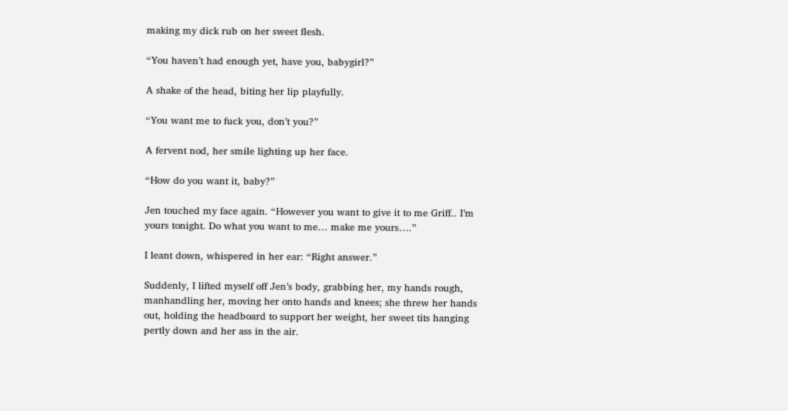making my dick rub on her sweet flesh.

“You haven’t had enough yet, have you, babygirl?”

A shake of the head, biting her lip playfully.

“You want me to fuck you, don’t you?”

A fervent nod, her smile lighting up her face.

“How do you want it, baby?”

Jen touched my face again. “However you want to give it to me Griff.. I’m yours tonight. Do what you want to me… make me yours….”

I leant down, whispered in her ear: “Right answer.”

Suddenly, I lifted myself off Jen’s body, grabbing her, my hands rough, manhandling her, moving her onto hands and knees; she threw her hands out, holding the headboard to support her weight, her sweet tits hanging pertly down and her ass in the air.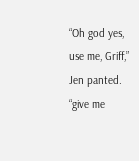“Oh god yes, use me, Griff,” Jen panted. “give me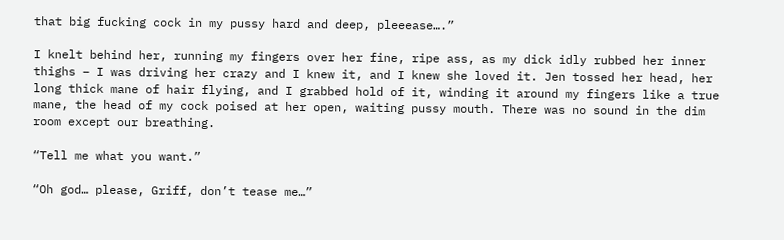that big fucking cock in my pussy hard and deep, pleeease….”

I knelt behind her, running my fingers over her fine, ripe ass, as my dick idly rubbed her inner thighs – I was driving her crazy and I knew it, and I knew she loved it. Jen tossed her head, her long thick mane of hair flying, and I grabbed hold of it, winding it around my fingers like a true mane, the head of my cock poised at her open, waiting pussy mouth. There was no sound in the dim room except our breathing.

“Tell me what you want.”

“Oh god… please, Griff, don’t tease me…”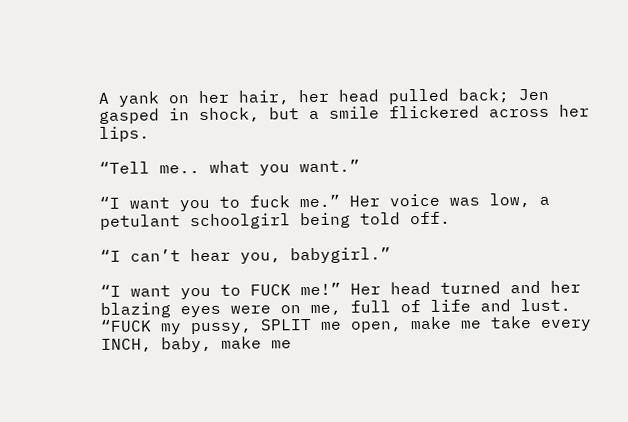A yank on her hair, her head pulled back; Jen gasped in shock, but a smile flickered across her lips.

“Tell me.. what you want.”

“I want you to fuck me.” Her voice was low, a petulant schoolgirl being told off.

“I can’t hear you, babygirl.”

“I want you to FUCK me!” Her head turned and her blazing eyes were on me, full of life and lust. “FUCK my pussy, SPLIT me open, make me take every INCH, baby, make me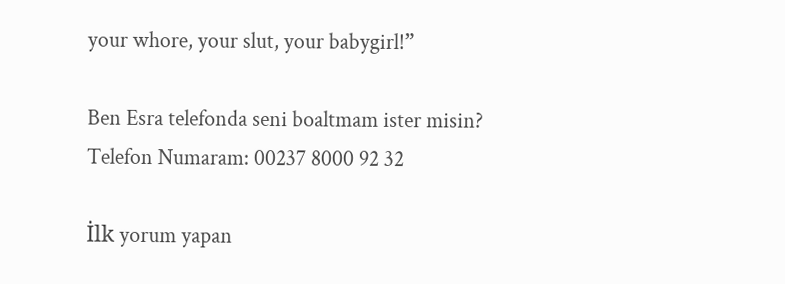your whore, your slut, your babygirl!”

Ben Esra telefonda seni boaltmam ister misin?
Telefon Numaram: 00237 8000 92 32

İlk yorum yapan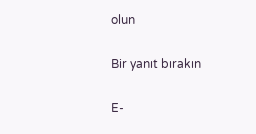olun

Bir yanıt bırakın

E-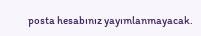posta hesabınız yayımlanmayacak.